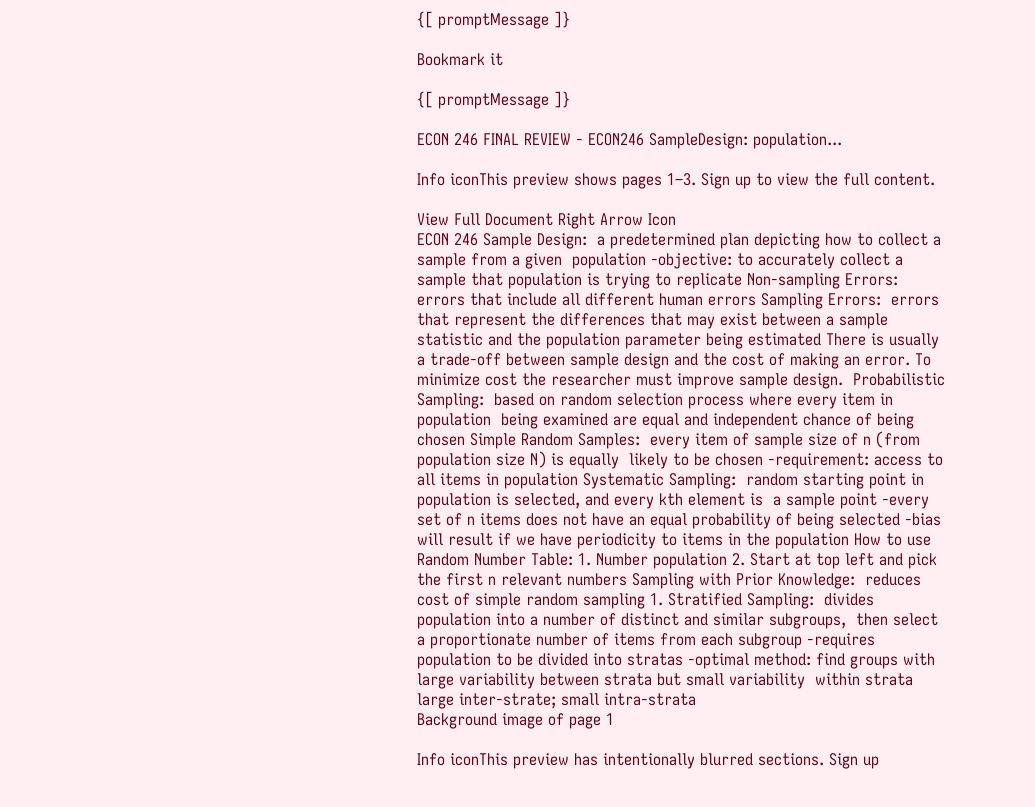{[ promptMessage ]}

Bookmark it

{[ promptMessage ]}

ECON 246 FINAL REVIEW - ECON246 SampleDesign: population...

Info iconThis preview shows pages 1–3. Sign up to view the full content.

View Full Document Right Arrow Icon
ECON 246 Sample Design:  a predetermined plan depicting how to collect a sample from a given  population -objective: to accurately collect a sample that population is trying to replicate Non-sampling Errors:  errors that include all different human errors Sampling Errors:  errors that represent the differences that may exist between a sample  statistic and the population parameter being estimated There is usually a trade-off between sample design and the cost of making an error. To  minimize cost the researcher must improve sample design.  Probabilistic Sampling:  based on random selection process where every item in population  being examined are equal and independent chance of being chosen Simple Random Samples:  every item of sample size of n (from population size N) is equally  likely to be chosen -requirement: access to all items in population Systematic Sampling:  random starting point in population is selected, and every kth element is  a sample point -every set of n items does not have an equal probability of being selected -bias will result if we have periodicity to items in the population How to use Random Number Table: 1. Number population 2. Start at top left and pick the first n relevant numbers Sampling with Prior Knowledge:  reduces cost of simple random sampling 1. Stratified Sampling:  divides population into a number of distinct and similar subgroups,  then select a proportionate number of items from each subgroup -requires population to be divided into stratas -optimal method: find groups with large variability between strata but small variability  within strata   large inter-strate; small intra-strata
Background image of page 1

Info iconThis preview has intentionally blurred sections. Sign up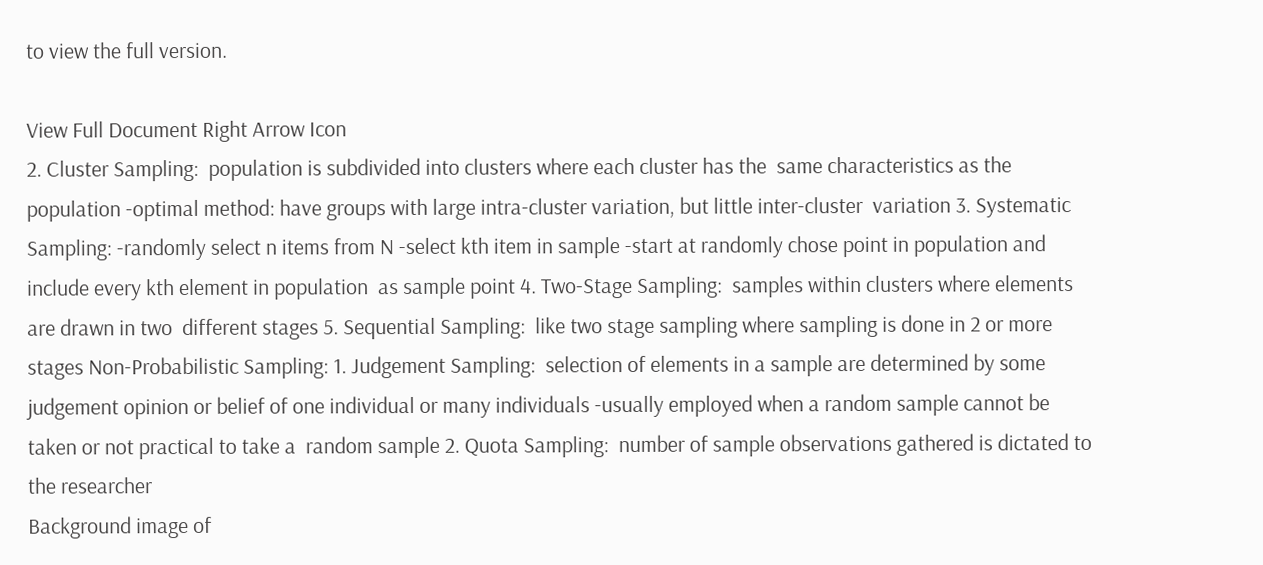to view the full version.

View Full Document Right Arrow Icon
2. Cluster Sampling:  population is subdivided into clusters where each cluster has the  same characteristics as the population -optimal method: have groups with large intra-cluster variation, but little inter-cluster  variation 3. Systematic Sampling: -randomly select n items from N -select kth item in sample -start at randomly chose point in population and include every kth element in population  as sample point 4. Two-Stage Sampling:  samples within clusters where elements are drawn in two  different stages 5. Sequential Sampling:  like two stage sampling where sampling is done in 2 or more  stages Non-Probabilistic Sampling: 1. Judgement Sampling:  selection of elements in a sample are determined by some  judgement opinion or belief of one individual or many individuals -usually employed when a random sample cannot be taken or not practical to take a  random sample 2. Quota Sampling:  number of sample observations gathered is dictated to the researcher
Background image of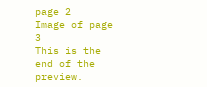page 2
Image of page 3
This is the end of the preview.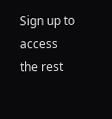Sign up to access the rest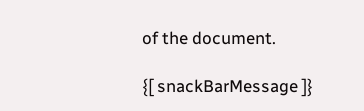of the document.

{[ snackBarMessage ]}